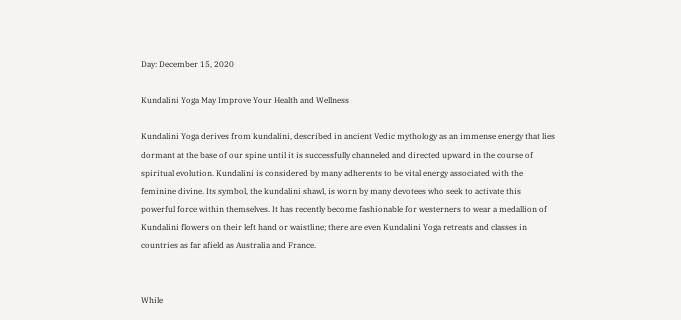Day: December 15, 2020

Kundalini Yoga May Improve Your Health and Wellness

Kundalini Yoga derives from kundalini, described in ancient Vedic mythology as an immense energy that lies dormant at the base of our spine until it is successfully channeled and directed upward in the course of spiritual evolution. Kundalini is considered by many adherents to be vital energy associated with the feminine divine. Its symbol, the kundalini shawl, is worn by many devotees who seek to activate this powerful force within themselves. It has recently become fashionable for westerners to wear a medallion of Kundalini flowers on their left hand or waistline; there are even Kundalini Yoga retreats and classes in countries as far afield as Australia and France.


While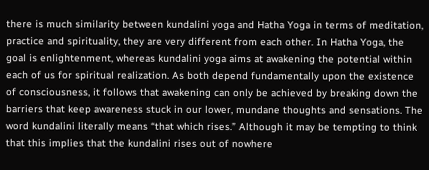there is much similarity between kundalini yoga and Hatha Yoga in terms of meditation, practice and spirituality, they are very different from each other. In Hatha Yoga, the goal is enlightenment, whereas kundalini yoga aims at awakening the potential within each of us for spiritual realization. As both depend fundamentally upon the existence of consciousness, it follows that awakening can only be achieved by breaking down the barriers that keep awareness stuck in our lower, mundane thoughts and sensations. The word kundalini literally means “that which rises.” Although it may be tempting to think that this implies that the kundalini rises out of nowhere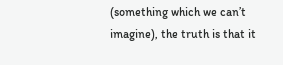(something which we can’t imagine), the truth is that it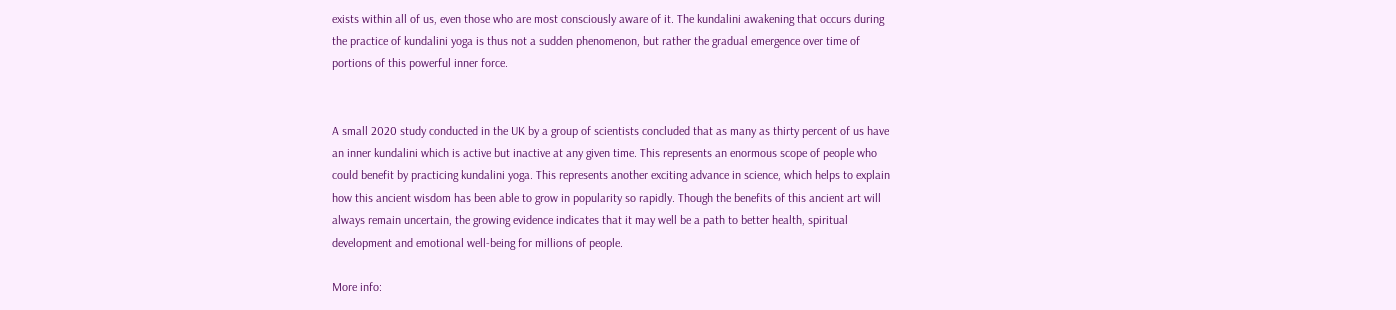exists within all of us, even those who are most consciously aware of it. The kundalini awakening that occurs during the practice of kundalini yoga is thus not a sudden phenomenon, but rather the gradual emergence over time of portions of this powerful inner force.


A small 2020 study conducted in the UK by a group of scientists concluded that as many as thirty percent of us have an inner kundalini which is active but inactive at any given time. This represents an enormous scope of people who could benefit by practicing kundalini yoga. This represents another exciting advance in science, which helps to explain how this ancient wisdom has been able to grow in popularity so rapidly. Though the benefits of this ancient art will always remain uncertain, the growing evidence indicates that it may well be a path to better health, spiritual development and emotional well-being for millions of people.

More info: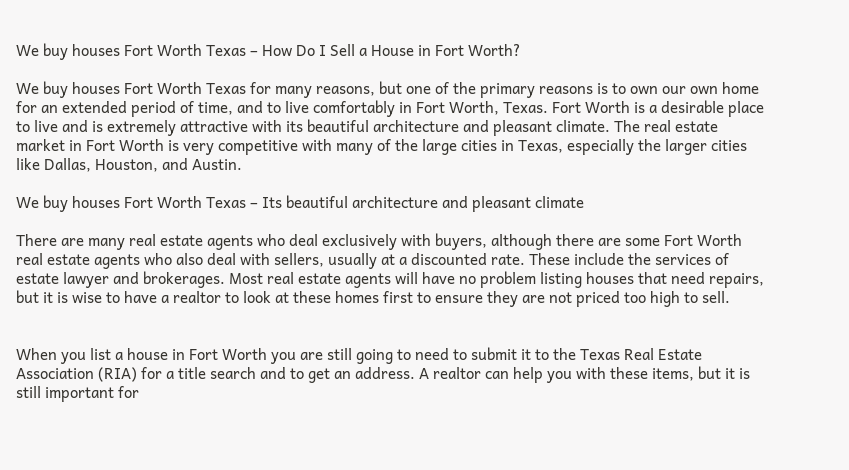We buy houses Fort Worth Texas – How Do I Sell a House in Fort Worth?

We buy houses Fort Worth Texas for many reasons, but one of the primary reasons is to own our own home for an extended period of time, and to live comfortably in Fort Worth, Texas. Fort Worth is a desirable place to live and is extremely attractive with its beautiful architecture and pleasant climate. The real estate market in Fort Worth is very competitive with many of the large cities in Texas, especially the larger cities like Dallas, Houston, and Austin.

We buy houses Fort Worth Texas – Its beautiful architecture and pleasant climate

There are many real estate agents who deal exclusively with buyers, although there are some Fort Worth real estate agents who also deal with sellers, usually at a discounted rate. These include the services of estate lawyer and brokerages. Most real estate agents will have no problem listing houses that need repairs, but it is wise to have a realtor to look at these homes first to ensure they are not priced too high to sell.


When you list a house in Fort Worth you are still going to need to submit it to the Texas Real Estate Association (RIA) for a title search and to get an address. A realtor can help you with these items, but it is still important for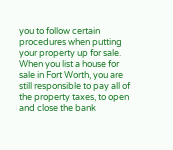you to follow certain procedures when putting your property up for sale. When you list a house for sale in Fort Worth, you are still responsible to pay all of the property taxes, to open and close the bank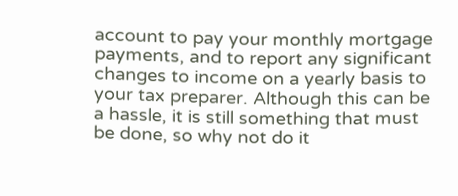account to pay your monthly mortgage payments, and to report any significant changes to income on a yearly basis to your tax preparer. Although this can be a hassle, it is still something that must be done, so why not do it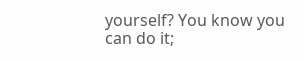yourself? You know you can do it;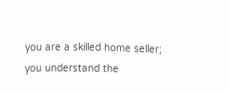you are a skilled home seller; you understand the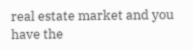real estate market and you have the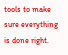tools to make sure everything is done right.